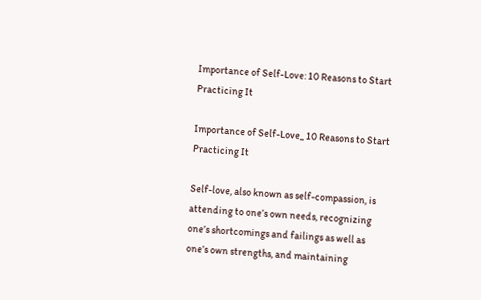Importance of Self-Love: 10 Reasons to Start Practicing It

Importance of Self-Love_ 10 Reasons to Start Practicing It

Self-love, also known as self-compassion, is attending to one’s own needs, recognizing one’s shortcomings and failings as well as one’s own strengths, and maintaining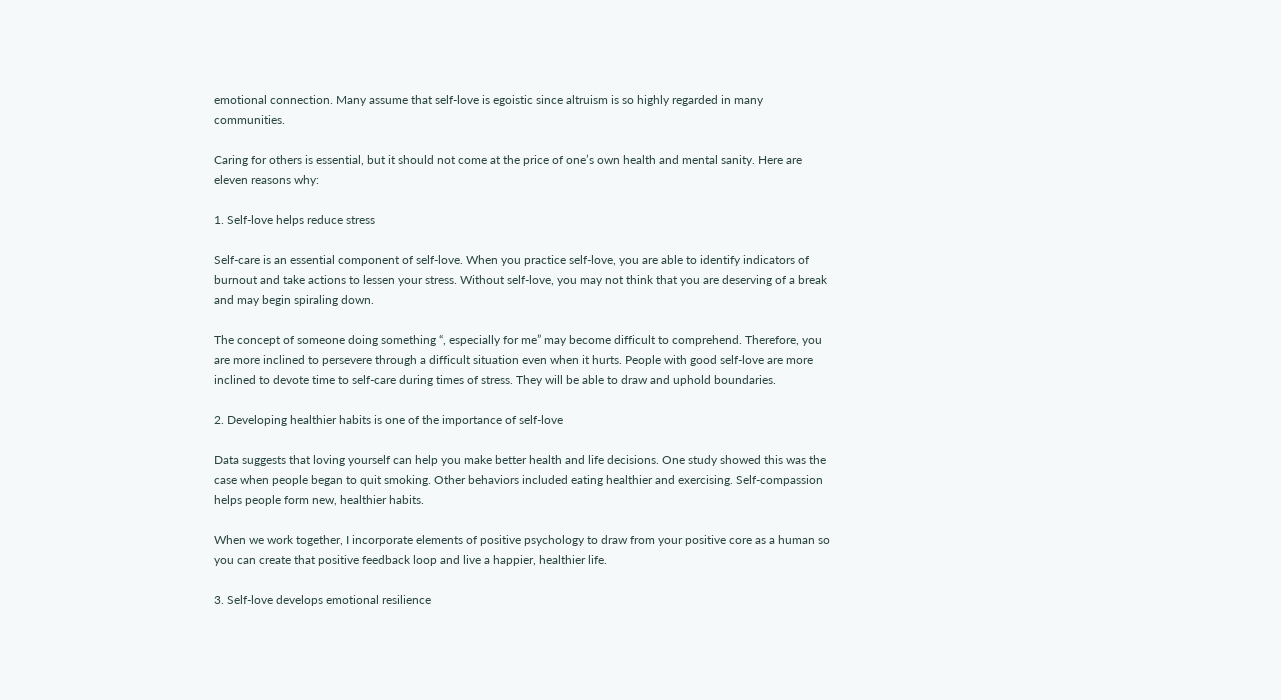emotional connection. Many assume that self-love is egoistic since altruism is so highly regarded in many communities.

Caring for others is essential, but it should not come at the price of one’s own health and mental sanity. Here are eleven reasons why:

1. Self-love helps reduce stress

Self-care is an essential component of self-love. When you practice self-love, you are able to identify indicators of burnout and take actions to lessen your stress. Without self-love, you may not think that you are deserving of a break and may begin spiraling down.

The concept of someone doing something “, especially for me” may become difficult to comprehend. Therefore, you are more inclined to persevere through a difficult situation even when it hurts. People with good self-love are more inclined to devote time to self-care during times of stress. They will be able to draw and uphold boundaries.

2. Developing healthier habits is one of the importance of self-love

Data suggests that loving yourself can help you make better health and life decisions. One study showed this was the case when people began to quit smoking. Other behaviors included eating healthier and exercising. Self-compassion helps people form new, healthier habits.

When we work together, I incorporate elements of positive psychology to draw from your positive core as a human so you can create that positive feedback loop and live a happier, healthier life.

3. Self-love develops emotional resilience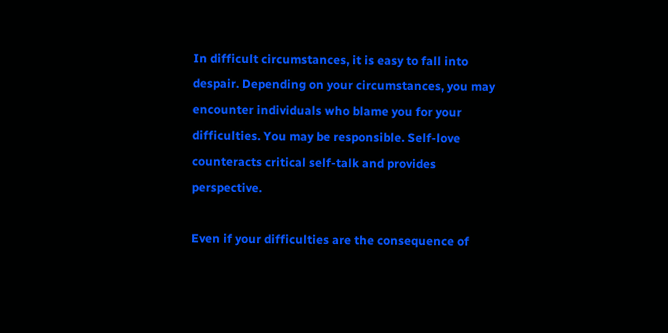In difficult circumstances, it is easy to fall into despair. Depending on your circumstances, you may encounter individuals who blame you for your difficulties. You may be responsible. Self-love counteracts critical self-talk and provides perspective.

Even if your difficulties are the consequence of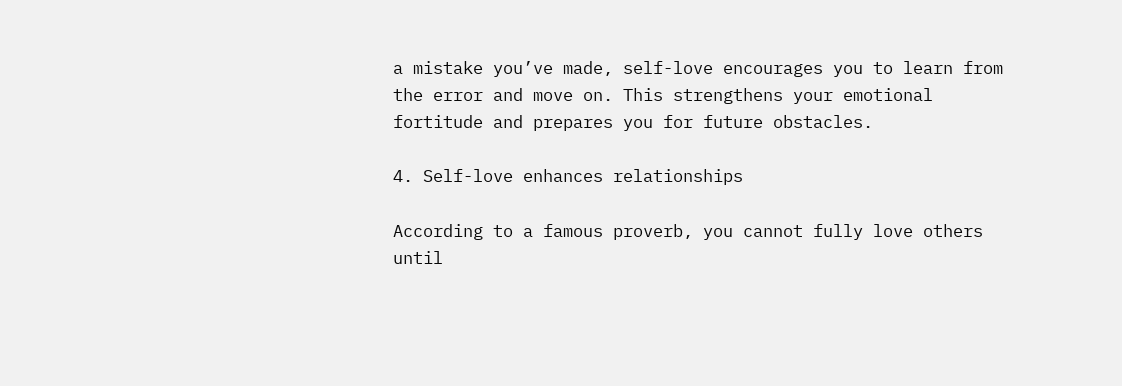a mistake you’ve made, self-love encourages you to learn from the error and move on. This strengthens your emotional fortitude and prepares you for future obstacles.

4. Self-love enhances relationships

According to a famous proverb, you cannot fully love others until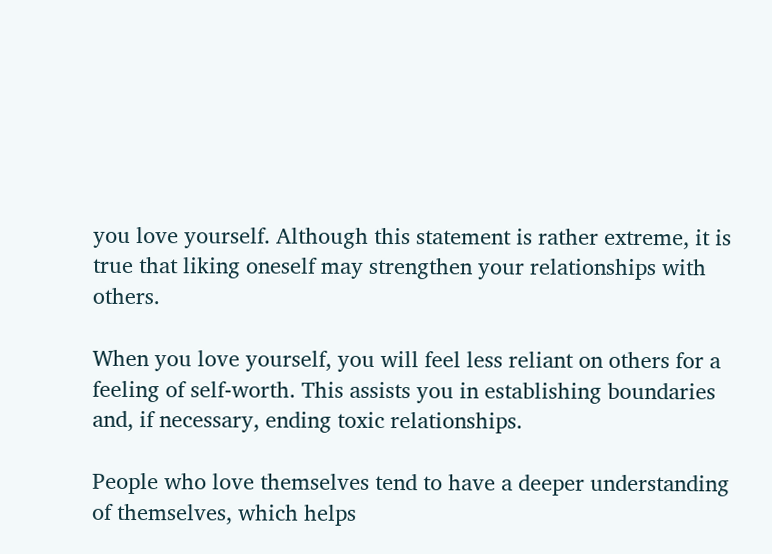you love yourself. Although this statement is rather extreme, it is true that liking oneself may strengthen your relationships with others.

When you love yourself, you will feel less reliant on others for a feeling of self-worth. This assists you in establishing boundaries and, if necessary, ending toxic relationships.

People who love themselves tend to have a deeper understanding of themselves, which helps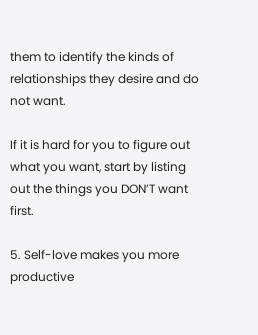them to identify the kinds of relationships they desire and do not want.

If it is hard for you to figure out what you want, start by listing out the things you DON’T want first.

5. Self-love makes you more productive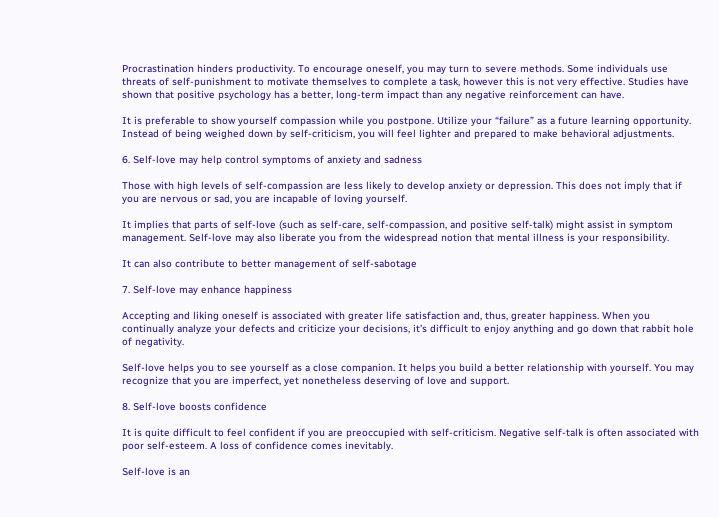Procrastination hinders productivity. To encourage oneself, you may turn to severe methods. Some individuals use threats of self-punishment to motivate themselves to complete a task, however this is not very effective. Studies have shown that positive psychology has a better, long-term impact than any negative reinforcement can have.

It is preferable to show yourself compassion while you postpone. Utilize your “failure” as a future learning opportunity. Instead of being weighed down by self-criticism, you will feel lighter and prepared to make behavioral adjustments.

6. Self-love may help control symptoms of anxiety and sadness

Those with high levels of self-compassion are less likely to develop anxiety or depression. This does not imply that if you are nervous or sad, you are incapable of loving yourself.

It implies that parts of self-love (such as self-care, self-compassion, and positive self-talk) might assist in symptom management. Self-love may also liberate you from the widespread notion that mental illness is your responsibility.

It can also contribute to better management of self-sabotage

7. Self-love may enhance happiness

Accepting and liking oneself is associated with greater life satisfaction and, thus, greater happiness. When you continually analyze your defects and criticize your decisions, it’s difficult to enjoy anything and go down that rabbit hole of negativity.

Self-love helps you to see yourself as a close companion. It helps you build a better relationship with yourself. You may recognize that you are imperfect, yet nonetheless deserving of love and support.

8. Self-love boosts confidence

It is quite difficult to feel confident if you are preoccupied with self-criticism. Negative self-talk is often associated with poor self-esteem. A loss of confidence comes inevitably.

Self-love is an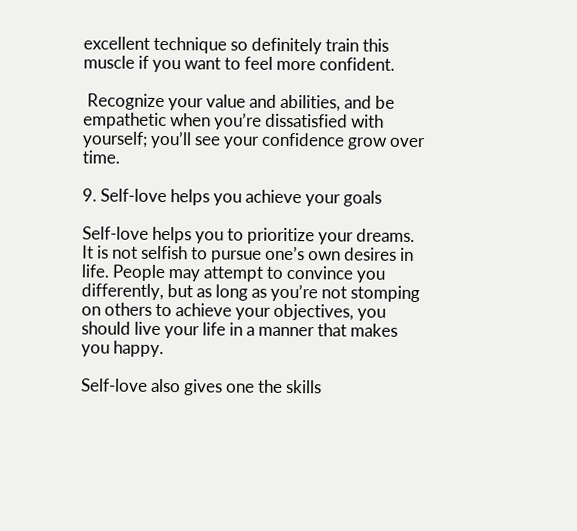excellent technique so definitely train this muscle if you want to feel more confident.

 Recognize your value and abilities, and be empathetic when you’re dissatisfied with yourself; you’ll see your confidence grow over time.

9. Self-love helps you achieve your goals

Self-love helps you to prioritize your dreams. It is not selfish to pursue one’s own desires in life. People may attempt to convince you differently, but as long as you’re not stomping on others to achieve your objectives, you should live your life in a manner that makes you happy.

Self-love also gives one the skills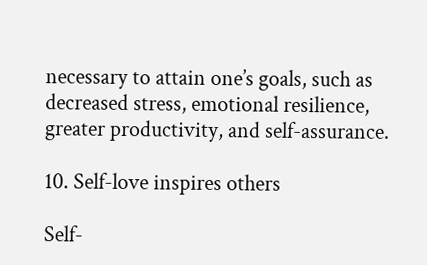necessary to attain one’s goals, such as decreased stress, emotional resilience, greater productivity, and self-assurance.

10. Self-love inspires others

Self-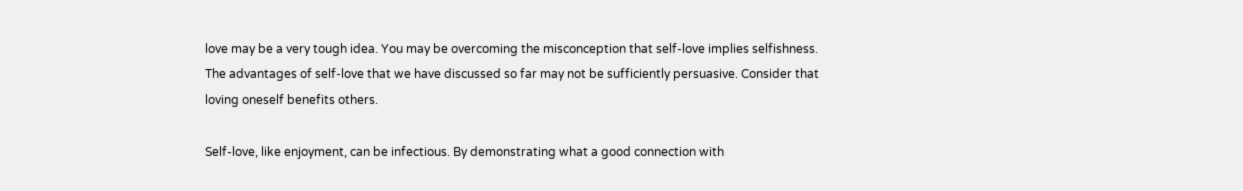love may be a very tough idea. You may be overcoming the misconception that self-love implies selfishness. The advantages of self-love that we have discussed so far may not be sufficiently persuasive. Consider that loving oneself benefits others.

Self-love, like enjoyment, can be infectious. By demonstrating what a good connection with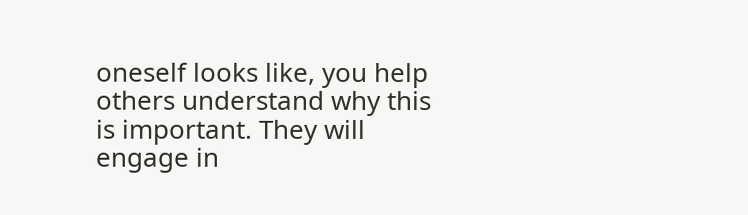oneself looks like, you help others understand why this is important. They will engage in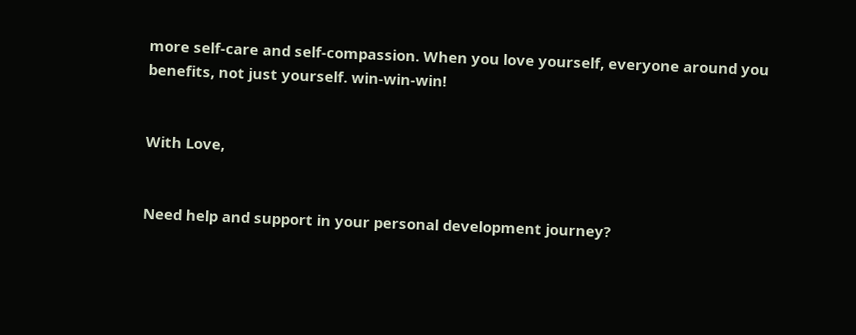more self-care and self-compassion. When you love yourself, everyone around you benefits, not just yourself. win-win-win!


With Love,


Need help and support in your personal development journey?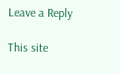Leave a Reply

This site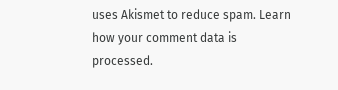uses Akismet to reduce spam. Learn how your comment data is processed.